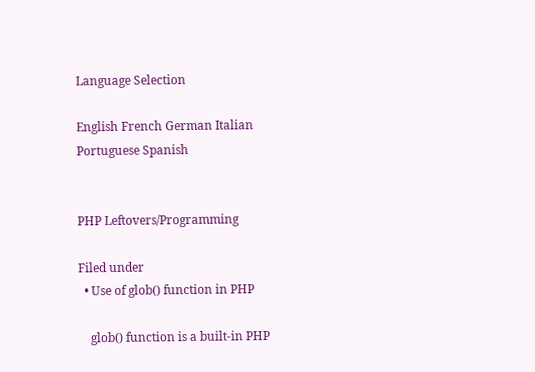Language Selection

English French German Italian Portuguese Spanish


PHP Leftovers/Programming

Filed under
  • Use of glob() function in PHP

    glob() function is a built-in PHP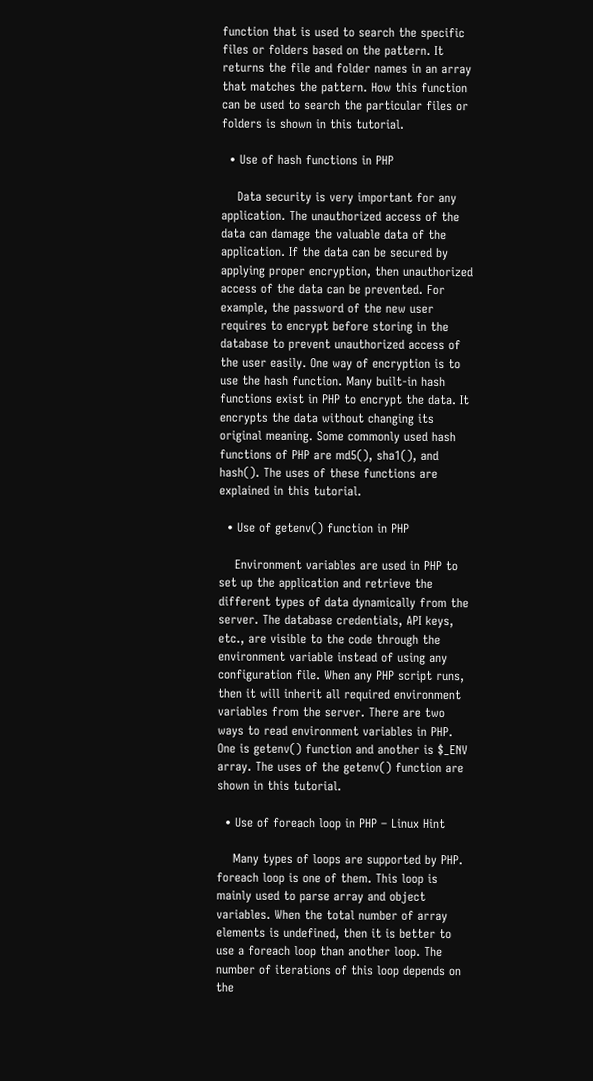function that is used to search the specific files or folders based on the pattern. It returns the file and folder names in an array that matches the pattern. How this function can be used to search the particular files or folders is shown in this tutorial.

  • Use of hash functions in PHP

    Data security is very important for any application. The unauthorized access of the data can damage the valuable data of the application. If the data can be secured by applying proper encryption, then unauthorized access of the data can be prevented. For example, the password of the new user requires to encrypt before storing in the database to prevent unauthorized access of the user easily. One way of encryption is to use the hash function. Many built-in hash functions exist in PHP to encrypt the data. It encrypts the data without changing its original meaning. Some commonly used hash functions of PHP are md5(), sha1(), and hash(). The uses of these functions are explained in this tutorial.

  • Use of getenv() function in PHP

    Environment variables are used in PHP to set up the application and retrieve the different types of data dynamically from the server. The database credentials, API keys, etc., are visible to the code through the environment variable instead of using any configuration file. When any PHP script runs, then it will inherit all required environment variables from the server. There are two ways to read environment variables in PHP. One is getenv() function and another is $_ENV array. The uses of the getenv() function are shown in this tutorial.

  • Use of foreach loop in PHP – Linux Hint

    Many types of loops are supported by PHP. foreach loop is one of them. This loop is mainly used to parse array and object variables. When the total number of array elements is undefined, then it is better to use a foreach loop than another loop. The number of iterations of this loop depends on the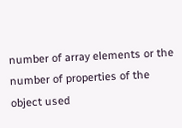number of array elements or the number of properties of the object used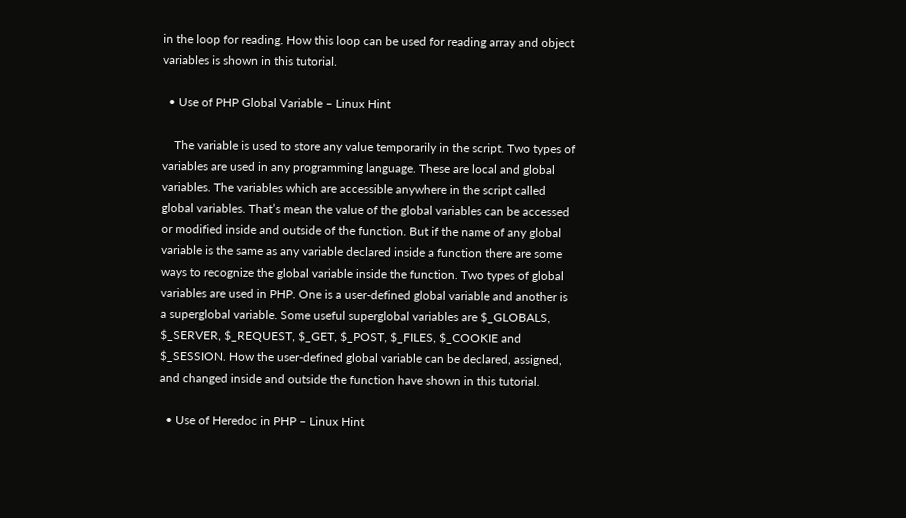in the loop for reading. How this loop can be used for reading array and object variables is shown in this tutorial.

  • Use of PHP Global Variable – Linux Hint

    The variable is used to store any value temporarily in the script. Two types of variables are used in any programming language. These are local and global variables. The variables which are accessible anywhere in the script called global variables. That’s mean the value of the global variables can be accessed or modified inside and outside of the function. But if the name of any global variable is the same as any variable declared inside a function there are some ways to recognize the global variable inside the function. Two types of global variables are used in PHP. One is a user-defined global variable and another is a superglobal variable. Some useful superglobal variables are $_GLOBALS, $_SERVER, $_REQUEST, $_GET, $_POST, $_FILES, $_COOKIE and $_SESSION. How the user-defined global variable can be declared, assigned, and changed inside and outside the function have shown in this tutorial.

  • Use of Heredoc in PHP – Linux Hint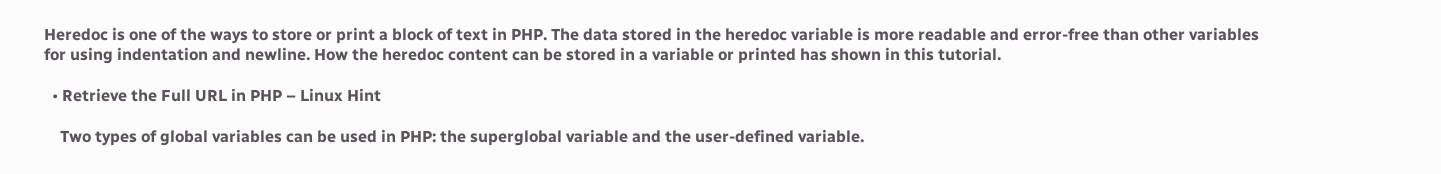Heredoc is one of the ways to store or print a block of text in PHP. The data stored in the heredoc variable is more readable and error-free than other variables for using indentation and newline. How the heredoc content can be stored in a variable or printed has shown in this tutorial.

  • Retrieve the Full URL in PHP – Linux Hint

    Two types of global variables can be used in PHP: the superglobal variable and the user-defined variable.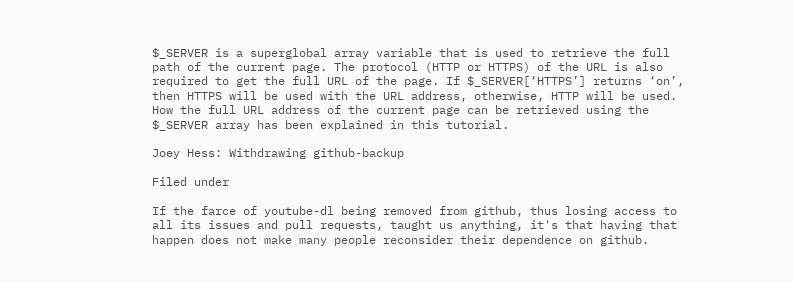$_SERVER is a superglobal array variable that is used to retrieve the full path of the current page. The protocol (HTTP or HTTPS) of the URL is also required to get the full URL of the page. If $_SERVER[‘HTTPS’] returns ‘on’, then HTTPS will be used with the URL address, otherwise, HTTP will be used. How the full URL address of the current page can be retrieved using the $_SERVER array has been explained in this tutorial.

Joey Hess: Withdrawing github-backup

Filed under

If the farce of youtube-dl being removed from github, thus losing access to all its issues and pull requests, taught us anything, it's that having that happen does not make many people reconsider their dependence on github.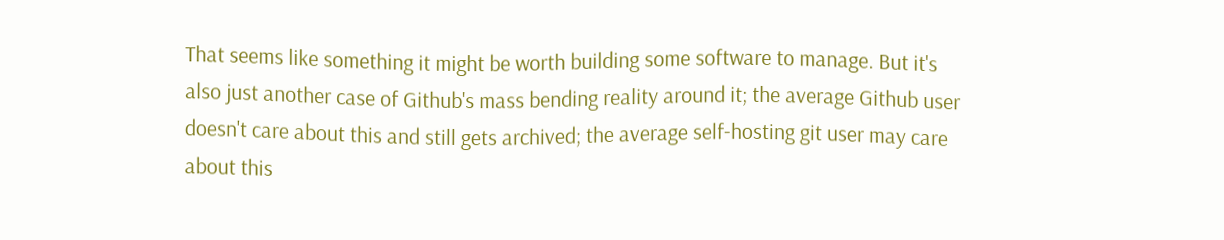That seems like something it might be worth building some software to manage. But it's also just another case of Github's mass bending reality around it; the average Github user doesn't care about this and still gets archived; the average self-hosting git user may care about this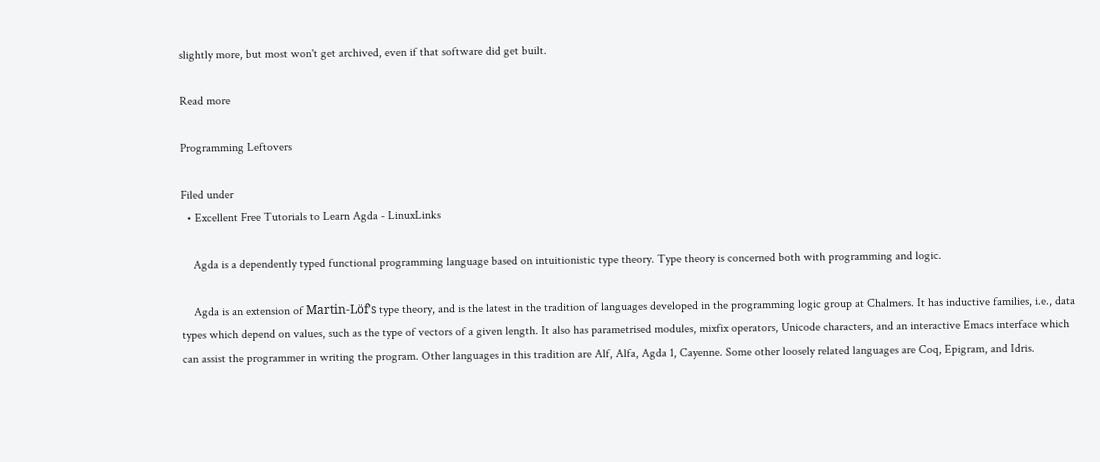slightly more, but most won't get archived, even if that software did get built.

Read more

Programming Leftovers

Filed under
  • Excellent Free Tutorials to Learn Agda - LinuxLinks

    Agda is a dependently typed functional programming language based on intuitionistic type theory. Type theory is concerned both with programming and logic.

    Agda is an extension of Martin-Löf’s type theory, and is the latest in the tradition of languages developed in the programming logic group at Chalmers. It has inductive families, i.e., data types which depend on values, such as the type of vectors of a given length. It also has parametrised modules, mixfix operators, Unicode characters, and an interactive Emacs interface which can assist the programmer in writing the program. Other languages in this tradition are Alf, Alfa, Agda 1, Cayenne. Some other loosely related languages are Coq, Epigram, and Idris.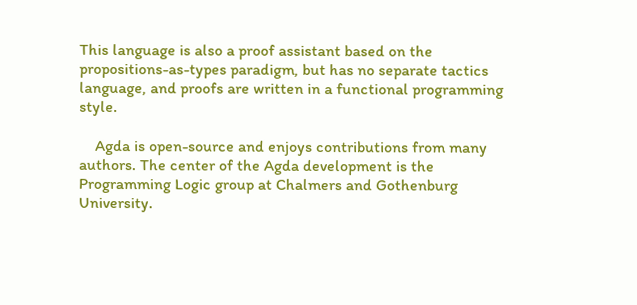This language is also a proof assistant based on the propositions-as-types paradigm, but has no separate tactics language, and proofs are written in a functional programming style.

    Agda is open-source and enjoys contributions from many authors. The center of the Agda development is the Programming Logic group at Chalmers and Gothenburg University.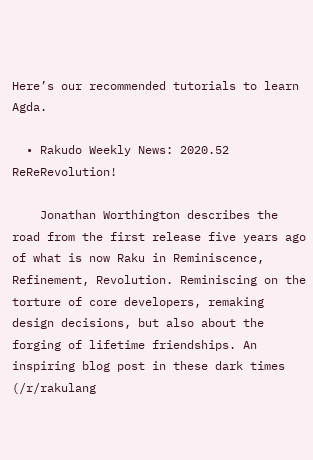Here’s our recommended tutorials to learn Agda.

  • Rakudo Weekly News: 2020.52 ReReRevolution!

    Jonathan Worthington describes the road from the first release five years ago of what is now Raku in Reminiscence, Refinement, Revolution. Reminiscing on the torture of core developers, remaking design decisions, but also about the forging of lifetime friendships. An inspiring blog post in these dark times (/r/rakulang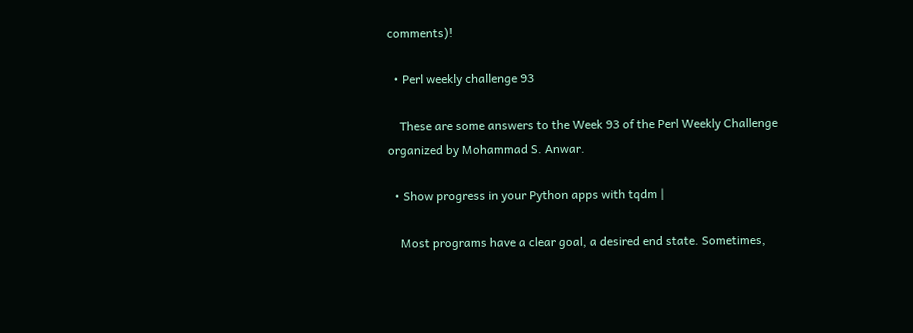comments)!

  • Perl weekly challenge 93

    These are some answers to the Week 93 of the Perl Weekly Challenge organized by Mohammad S. Anwar.

  • Show progress in your Python apps with tqdm |

    Most programs have a clear goal, a desired end state. Sometimes,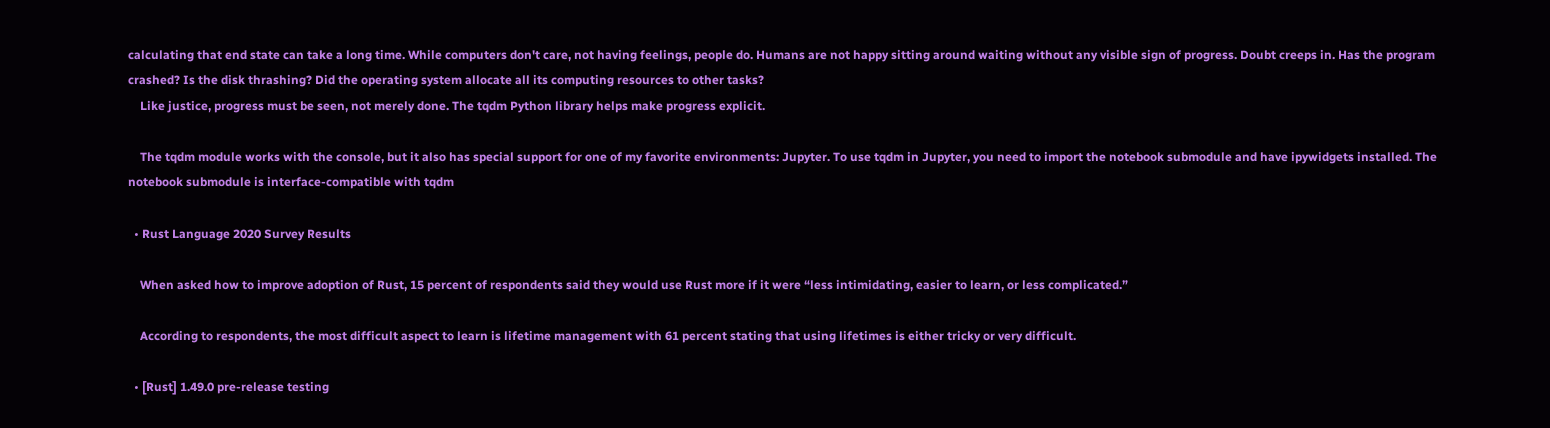calculating that end state can take a long time. While computers don't care, not having feelings, people do. Humans are not happy sitting around waiting without any visible sign of progress. Doubt creeps in. Has the program crashed? Is the disk thrashing? Did the operating system allocate all its computing resources to other tasks?
    Like justice, progress must be seen, not merely done. The tqdm Python library helps make progress explicit.

    The tqdm module works with the console, but it also has special support for one of my favorite environments: Jupyter. To use tqdm in Jupyter, you need to import the notebook submodule and have ipywidgets installed. The notebook submodule is interface-compatible with tqdm

  • Rust Language 2020 Survey Results

    When asked how to improve adoption of Rust, 15 percent of respondents said they would use Rust more if it were “less intimidating, easier to learn, or less complicated.”

    According to respondents, the most difficult aspect to learn is lifetime management with 61 percent stating that using lifetimes is either tricky or very difficult.

  • [Rust] 1.49.0 pre-release testing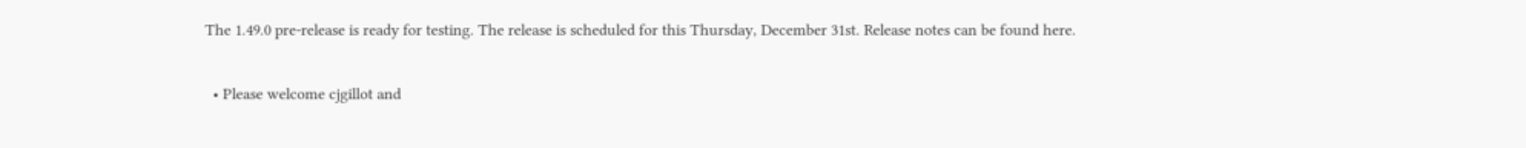The 1.49.0 pre-release is ready for testing. The release is scheduled for this Thursday, December 31st. Release notes can be found here.

  • Please welcome cjgillot and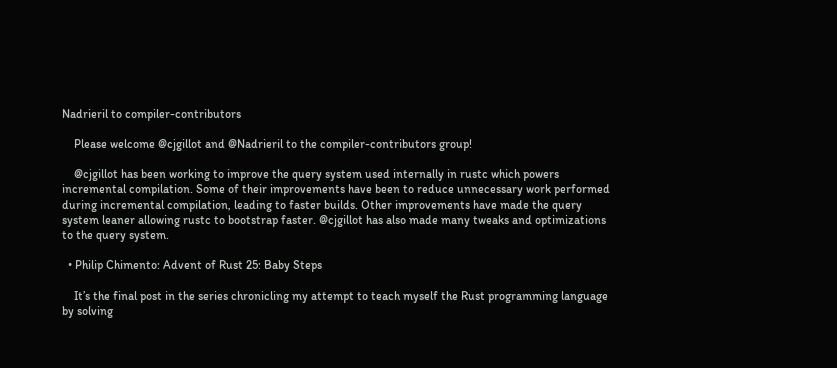Nadrieril to compiler-contributors

    Please welcome @cjgillot and @Nadrieril to the compiler-contributors group!

    @cjgillot has been working to improve the query system used internally in rustc which powers incremental compilation. Some of their improvements have been to reduce unnecessary work performed during incremental compilation, leading to faster builds. Other improvements have made the query system leaner allowing rustc to bootstrap faster. @cjgillot has also made many tweaks and optimizations to the query system.

  • Philip Chimento: Advent of Rust 25: Baby Steps

    It’s the final post in the series chronicling my attempt to teach myself the Rust programming language by solving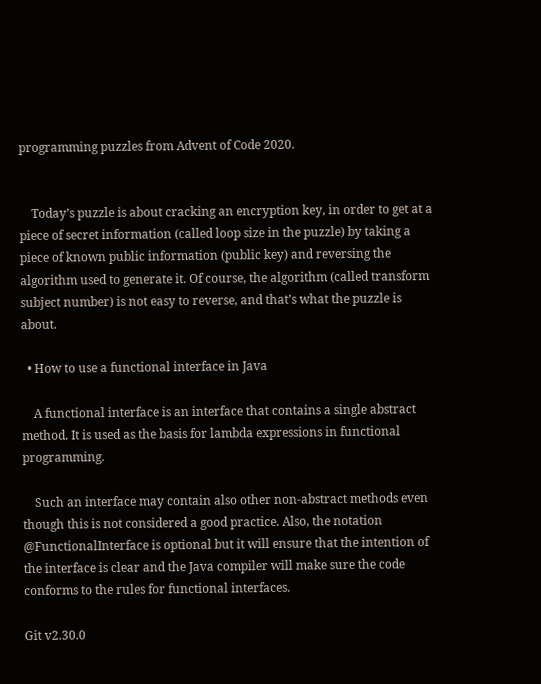programming puzzles from Advent of Code 2020.


    Today’s puzzle is about cracking an encryption key, in order to get at a piece of secret information (called loop size in the puzzle) by taking a piece of known public information (public key) and reversing the algorithm used to generate it. Of course, the algorithm (called transform subject number) is not easy to reverse, and that’s what the puzzle is about.

  • How to use a functional interface in Java

    A functional interface is an interface that contains a single abstract method. It is used as the basis for lambda expressions in functional programming.

    Such an interface may contain also other non-abstract methods even though this is not considered a good practice. Also, the notation @FunctionalInterface is optional but it will ensure that the intention of the interface is clear and the Java compiler will make sure the code conforms to the rules for functional interfaces.

Git v2.30.0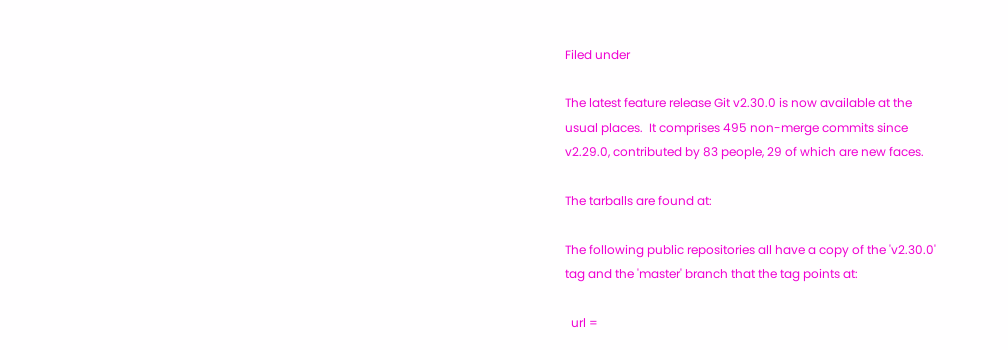Filed under

The latest feature release Git v2.30.0 is now available at the
usual places.  It comprises 495 non-merge commits since
v2.29.0, contributed by 83 people, 29 of which are new faces.

The tarballs are found at:

The following public repositories all have a copy of the 'v2.30.0'
tag and the 'master' branch that the tag points at:

  url =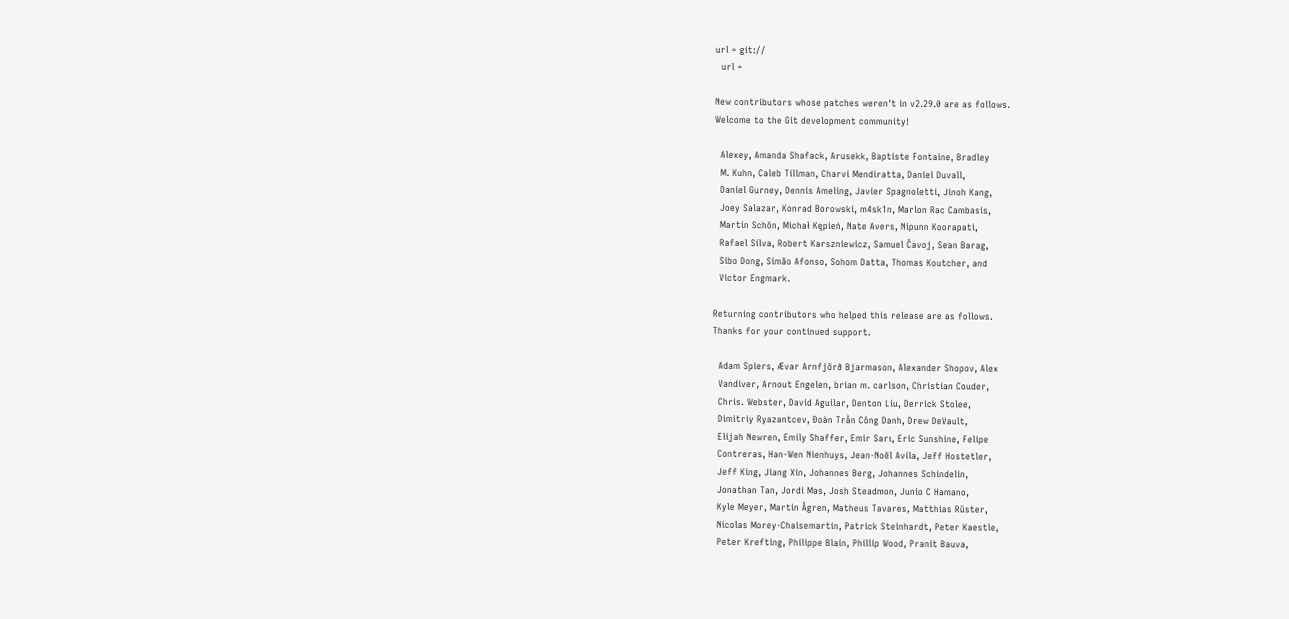url = git://
  url =

New contributors whose patches weren't in v2.29.0 are as follows.
Welcome to the Git development community!

  Alexey, Amanda Shafack, Arusekk, Baptiste Fontaine, Bradley
  M. Kuhn, Caleb Tillman, Charvi Mendiratta, Daniel Duvall,
  Daniel Gurney, Dennis Ameling, Javier Spagnoletti, Jinoh Kang,
  Joey Salazar, Konrad Borowski, m4sk1n, Marlon Rac Cambasis,
  Martin Schön, Michał Kępień, Nate Avers, Nipunn Koorapati,
  Rafael Silva, Robert Karszniewicz, Samuel Čavoj, Sean Barag,
  Sibo Dong, Simão Afonso, Sohom Datta, Thomas Koutcher, and
  Victor Engmark.

Returning contributors who helped this release are as follows.
Thanks for your continued support.

  Adam Spiers, Ævar Arnfjörð Bjarmason, Alexander Shopov, Alex
  Vandiver, Arnout Engelen, brian m. carlson, Christian Couder,
  Chris. Webster, David Aguilar, Denton Liu, Derrick Stolee,
  Dimitriy Ryazantcev, Đoàn Trần Công Danh, Drew DeVault,
  Elijah Newren, Emily Shaffer, Emir Sarı, Eric Sunshine, Felipe
  Contreras, Han-Wen Nienhuys, Jean-Noël Avila, Jeff Hostetler,
  Jeff King, Jiang Xin, Johannes Berg, Johannes Schindelin,
  Jonathan Tan, Jordi Mas, Josh Steadmon, Junio C Hamano,
  Kyle Meyer, Martin Ågren, Matheus Tavares, Matthias Rüster,
  Nicolas Morey-Chaisemartin, Patrick Steinhardt, Peter Kaestle,
  Peter Krefting, Philippe Blain, Phillip Wood, Pranit Bauva,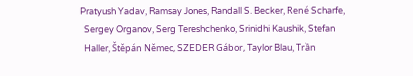Pratyush Yadav, Ramsay Jones, Randall S. Becker, René Scharfe,
  Sergey Organov, Serg Tereshchenko, Srinidhi Kaushik, Stefan
  Haller, Štěpán Němec, SZEDER Gábor, Taylor Blau, Trần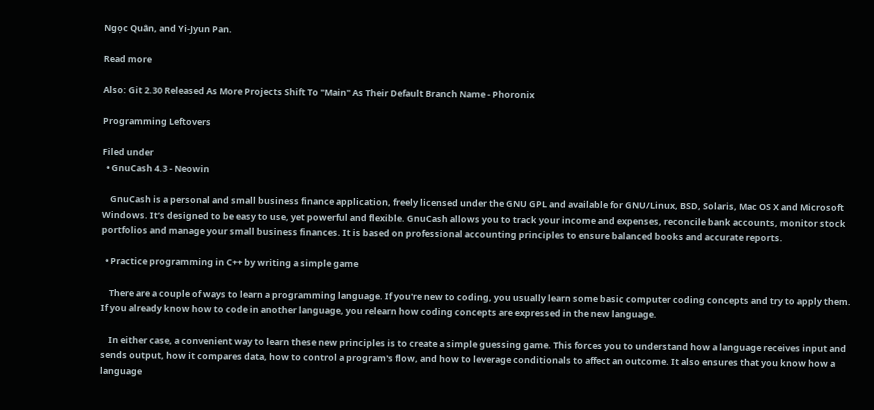Ngọc Quân, and Yi-Jyun Pan.

Read more

Also: Git 2.30 Released As More Projects Shift To "Main" As Their Default Branch Name - Phoronix

Programming Leftovers

Filed under
  • GnuCash 4.3 - Neowin

    GnuCash is a personal and small business finance application, freely licensed under the GNU GPL and available for GNU/Linux, BSD, Solaris, Mac OS X and Microsoft Windows. It’s designed to be easy to use, yet powerful and flexible. GnuCash allows you to track your income and expenses, reconcile bank accounts, monitor stock portfolios and manage your small business finances. It is based on professional accounting principles to ensure balanced books and accurate reports.

  • Practice programming in C++ by writing a simple game

    There are a couple of ways to learn a programming language. If you're new to coding, you usually learn some basic computer coding concepts and try to apply them. If you already know how to code in another language, you relearn how coding concepts are expressed in the new language.

    In either case, a convenient way to learn these new principles is to create a simple guessing game. This forces you to understand how a language receives input and sends output, how it compares data, how to control a program's flow, and how to leverage conditionals to affect an outcome. It also ensures that you know how a language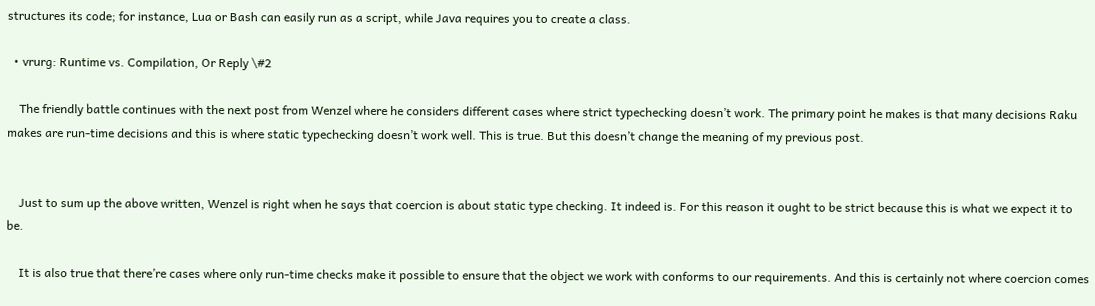structures its code; for instance, Lua or Bash can easily run as a script, while Java requires you to create a class.

  • vrurg: Runtime vs. Compilation, Or Reply \#2

    The friendly battle continues with the next post from Wenzel where he considers different cases where strict typechecking doesn’t work. The primary point he makes is that many decisions Raku makes are run-time decisions and this is where static typechecking doesn’t work well. This is true. But this doesn’t change the meaning of my previous post.


    Just to sum up the above written, Wenzel is right when he says that coercion is about static type checking. It indeed is. For this reason it ought to be strict because this is what we expect it to be.

    It is also true that there’re cases where only run-time checks make it possible to ensure that the object we work with conforms to our requirements. And this is certainly not where coercion comes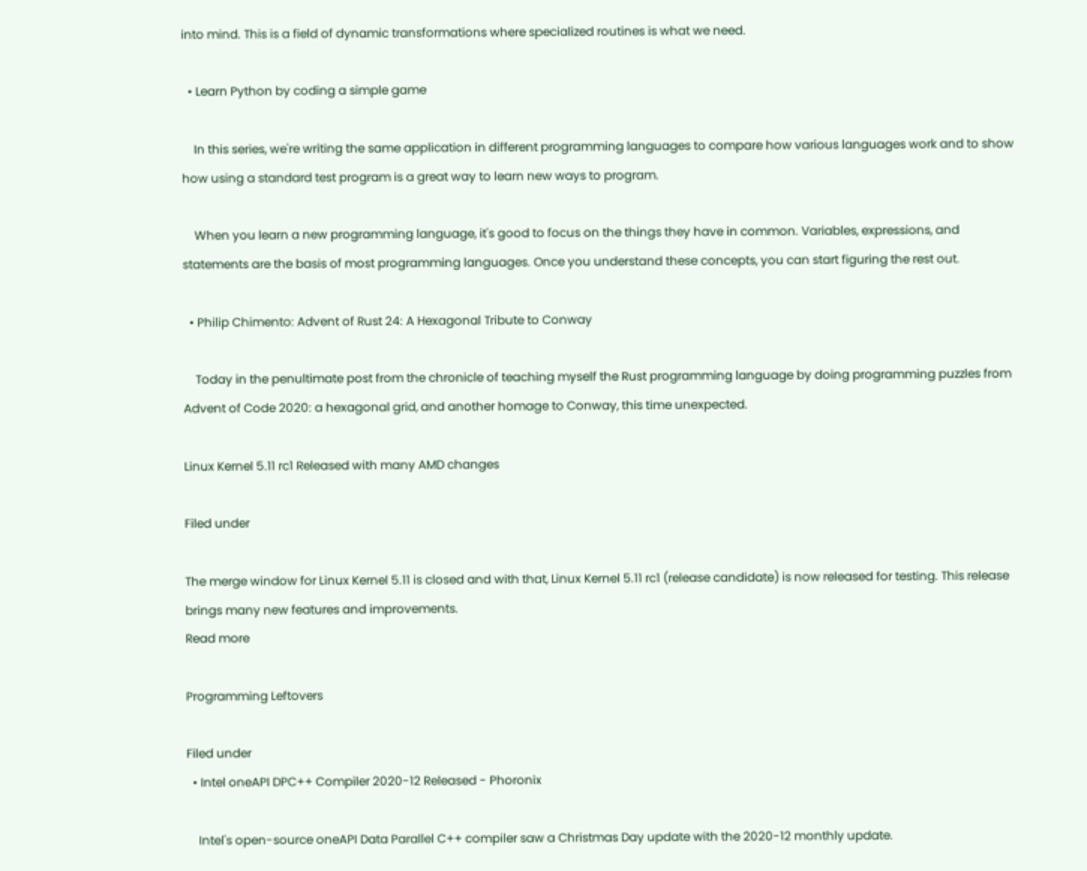into mind. This is a field of dynamic transformations where specialized routines is what we need.

  • Learn Python by coding a simple game

    In this series, we're writing the same application in different programming languages to compare how various languages work and to show how using a standard test program is a great way to learn new ways to program.

    When you learn a new programming language, it's good to focus on the things they have in common. Variables, expressions, and statements are the basis of most programming languages. Once you understand these concepts, you can start figuring the rest out.

  • Philip Chimento: Advent of Rust 24: A Hexagonal Tribute to Conway

    Today in the penultimate post from the chronicle of teaching myself the Rust programming language by doing programming puzzles from Advent of Code 2020: a hexagonal grid, and another homage to Conway, this time unexpected.

Linux Kernel 5.11 rc1 Released with many AMD changes

Filed under

The merge window for Linux Kernel 5.11 is closed and with that, Linux Kernel 5.11 rc1 (release candidate) is now released for testing. This release brings many new features and improvements.
Read more

Programming Leftovers

Filed under
  • Intel oneAPI DPC++ Compiler 2020-12 Released - Phoronix

    Intel's open-source oneAPI Data Parallel C++ compiler saw a Christmas Day update with the 2020-12 monthly update.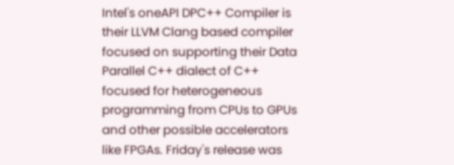Intel's oneAPI DPC++ Compiler is their LLVM Clang based compiler focused on supporting their Data Parallel C++ dialect of C++ focused for heterogeneous programming from CPUs to GPUs and other possible accelerators like FPGAs. Friday's release was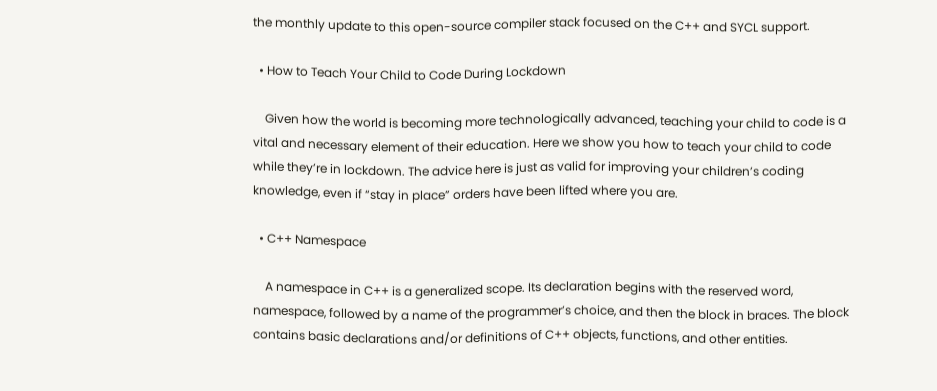the monthly update to this open-source compiler stack focused on the C++ and SYCL support.

  • How to Teach Your Child to Code During Lockdown

    Given how the world is becoming more technologically advanced, teaching your child to code is a vital and necessary element of their education. Here we show you how to teach your child to code while they’re in lockdown. The advice here is just as valid for improving your children’s coding knowledge, even if “stay in place” orders have been lifted where you are.

  • C++ Namespace

    A namespace in C++ is a generalized scope. Its declaration begins with the reserved word, namespace, followed by a name of the programmer’s choice, and then the block in braces. The block contains basic declarations and/or definitions of C++ objects, functions, and other entities.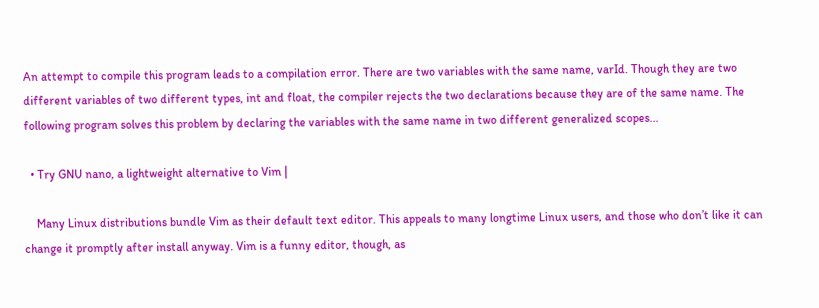An attempt to compile this program leads to a compilation error. There are two variables with the same name, varId. Though they are two different variables of two different types, int and float, the compiler rejects the two declarations because they are of the same name. The following program solves this problem by declaring the variables with the same name in two different generalized scopes...

  • Try GNU nano, a lightweight alternative to Vim |

    Many Linux distributions bundle Vim as their default text editor. This appeals to many longtime Linux users, and those who don’t like it can change it promptly after install anyway. Vim is a funny editor, though, as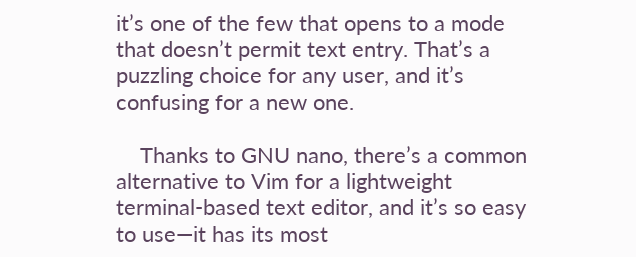it’s one of the few that opens to a mode that doesn’t permit text entry. That’s a puzzling choice for any user, and it’s confusing for a new one.

    Thanks to GNU nano, there’s a common alternative to Vim for a lightweight terminal-based text editor, and it’s so easy to use—it has its most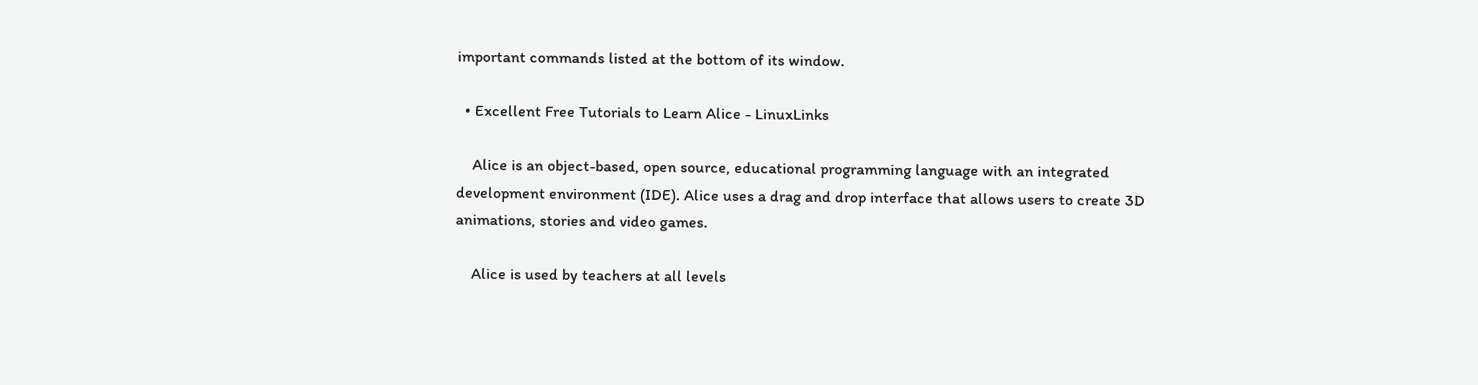important commands listed at the bottom of its window.

  • Excellent Free Tutorials to Learn Alice - LinuxLinks

    Alice is an object-based, open source, educational programming language with an integrated development environment (IDE). Alice uses a drag and drop interface that allows users to create 3D animations, stories and video games.

    Alice is used by teachers at all levels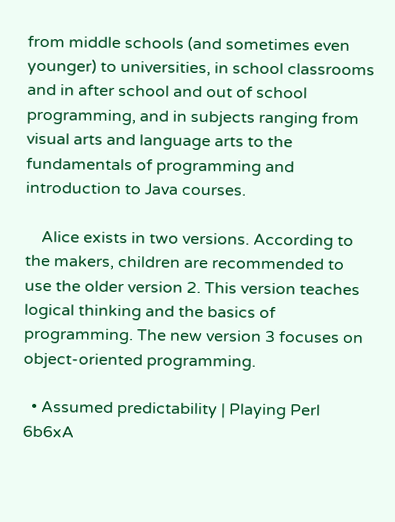from middle schools (and sometimes even younger) to universities, in school classrooms and in after school and out of school programming, and in subjects ranging from visual arts and language arts to the fundamentals of programming and introduction to Java courses.

    Alice exists in two versions. According to the makers, children are recommended to use the older version 2. This version teaches logical thinking and the basics of programming. The new version 3 focuses on object-oriented programming.

  • Assumed predictability | Playing Perl 6b6xA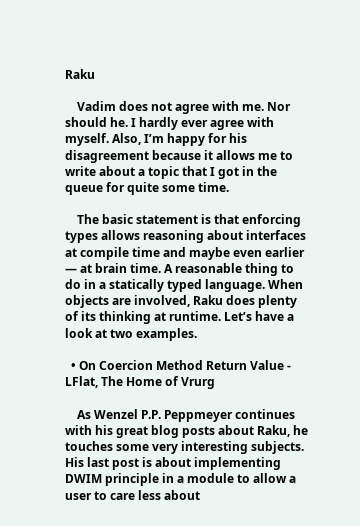Raku

    Vadim does not agree with me. Nor should he. I hardly ever agree with myself. Also, I’m happy for his disagreement because it allows me to write about a topic that I got in the queue for quite some time.

    The basic statement is that enforcing types allows reasoning about interfaces at compile time and maybe even earlier — at brain time. A reasonable thing to do in a statically typed language. When objects are involved, Raku does plenty of its thinking at runtime. Let’s have a look at two examples.

  • On Coercion Method Return Value - LFlat, The Home of Vrurg

    As Wenzel P.P. Peppmeyer continues with his great blog posts about Raku, he touches some very interesting subjects. His last post is about implementing DWIM principle in a module to allow a user to care less about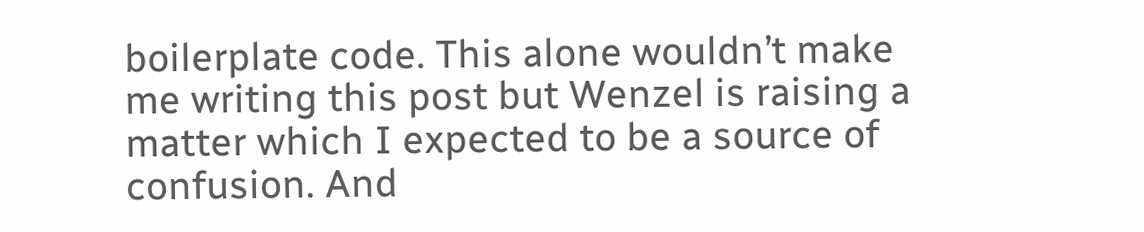boilerplate code. This alone wouldn’t make me writing this post but Wenzel is raising a matter which I expected to be a source of confusion. And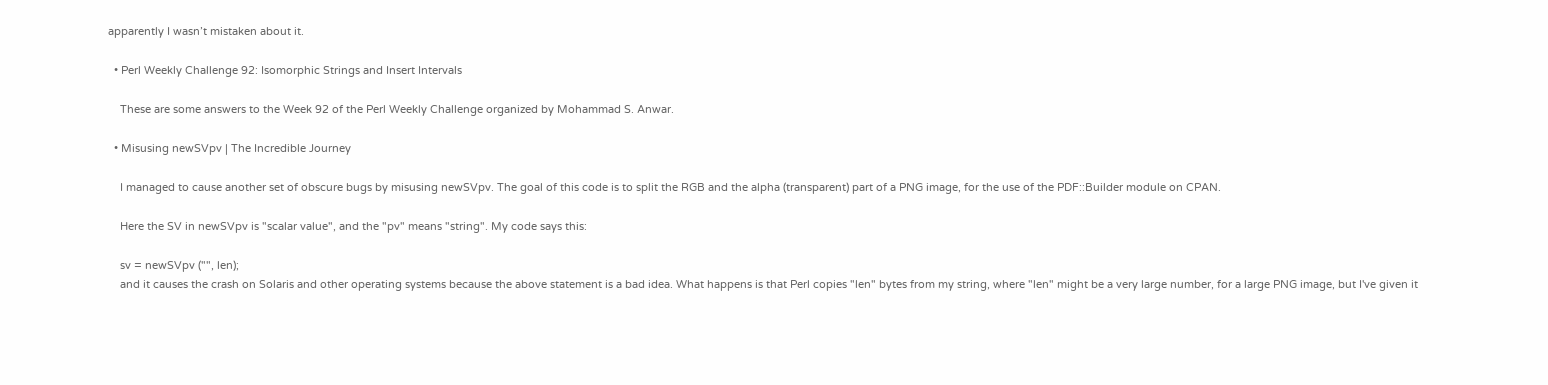apparently I wasn’t mistaken about it.

  • Perl Weekly Challenge 92: Isomorphic Strings and Insert Intervals

    These are some answers to the Week 92 of the Perl Weekly Challenge organized by Mohammad S. Anwar.

  • Misusing newSVpv | The Incredible Journey

    I managed to cause another set of obscure bugs by misusing newSVpv. The goal of this code is to split the RGB and the alpha (transparent) part of a PNG image, for the use of the PDF::Builder module on CPAN.

    Here the SV in newSVpv is "scalar value", and the "pv" means "string". My code says this:

    sv = newSVpv ("", len);
    and it causes the crash on Solaris and other operating systems because the above statement is a bad idea. What happens is that Perl copies "len" bytes from my string, where "len" might be a very large number, for a large PNG image, but I've given it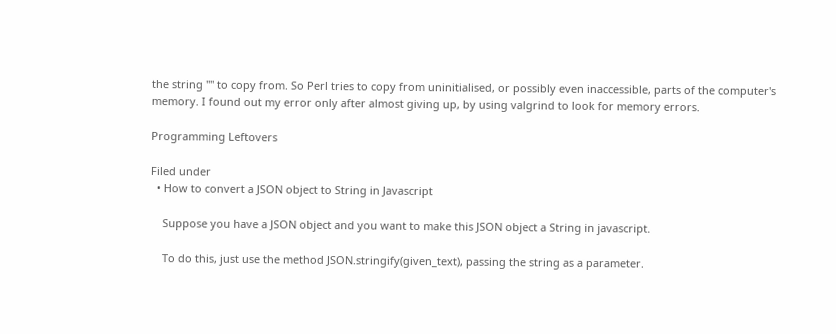the string "" to copy from. So Perl tries to copy from uninitialised, or possibly even inaccessible, parts of the computer's memory. I found out my error only after almost giving up, by using valgrind to look for memory errors.

Programming Leftovers

Filed under
  • How to convert a JSON object to String in Javascript

    Suppose you have a JSON object and you want to make this JSON object a String in javascript.

    To do this, just use the method JSON.stringify(given_text), passing the string as a parameter.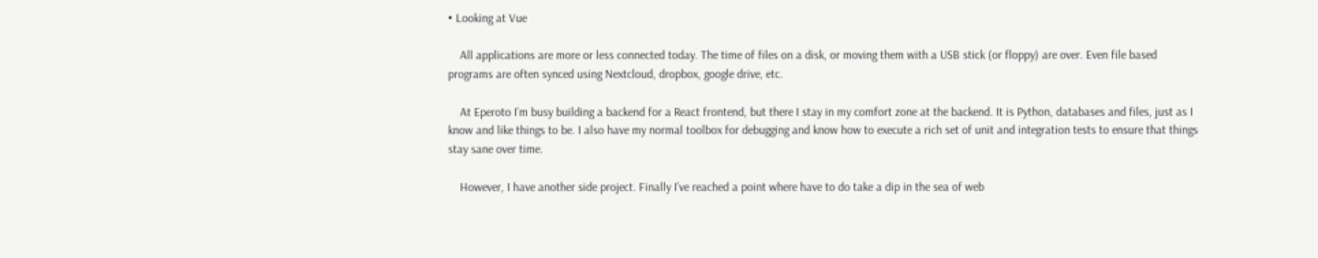• Looking at Vue

    All applications are more or less connected today. The time of files on a disk, or moving them with a USB stick (or floppy) are over. Even file based programs are often synced using Nextcloud, dropbox, google drive, etc.

    At Eperoto I’m busy building a backend for a React frontend, but there I stay in my comfort zone at the backend. It is Python, databases and files, just as I know and like things to be. I also have my normal toolbox for debugging and know how to execute a rich set of unit and integration tests to ensure that things stay sane over time.

    However, I have another side project. Finally I’ve reached a point where have to do take a dip in the sea of web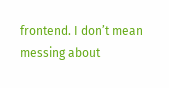frontend. I don’t mean messing about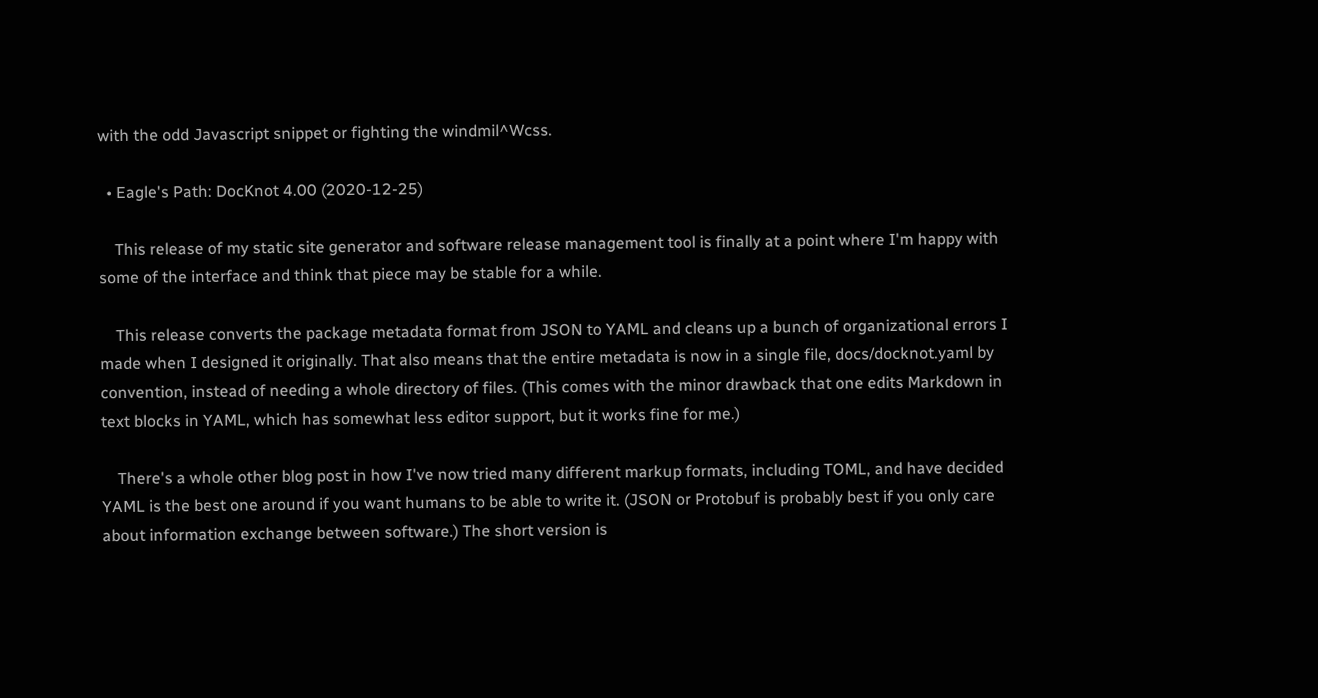with the odd Javascript snippet or fighting the windmil^Wcss.

  • Eagle's Path: DocKnot 4.00 (2020-12-25)

    This release of my static site generator and software release management tool is finally at a point where I'm happy with some of the interface and think that piece may be stable for a while.

    This release converts the package metadata format from JSON to YAML and cleans up a bunch of organizational errors I made when I designed it originally. That also means that the entire metadata is now in a single file, docs/docknot.yaml by convention, instead of needing a whole directory of files. (This comes with the minor drawback that one edits Markdown in text blocks in YAML, which has somewhat less editor support, but it works fine for me.)

    There's a whole other blog post in how I've now tried many different markup formats, including TOML, and have decided YAML is the best one around if you want humans to be able to write it. (JSON or Protobuf is probably best if you only care about information exchange between software.) The short version is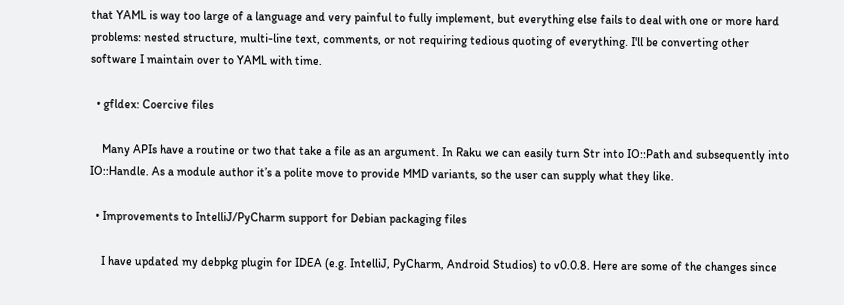that YAML is way too large of a language and very painful to fully implement, but everything else fails to deal with one or more hard problems: nested structure, multi-line text, comments, or not requiring tedious quoting of everything. I'll be converting other software I maintain over to YAML with time.

  • gfldex: Coercive files

    Many APIs have a routine or two that take a file as an argument. In Raku we can easily turn Str into IO::Path and subsequently into IO::Handle. As a module author it’s a polite move to provide MMD variants, so the user can supply what they like.

  • Improvements to IntelliJ/PyCharm support for Debian packaging files

    I have updated my debpkg plugin for IDEA (e.g. IntelliJ, PyCharm, Android Studios) to v0.0.8. Here are some of the changes since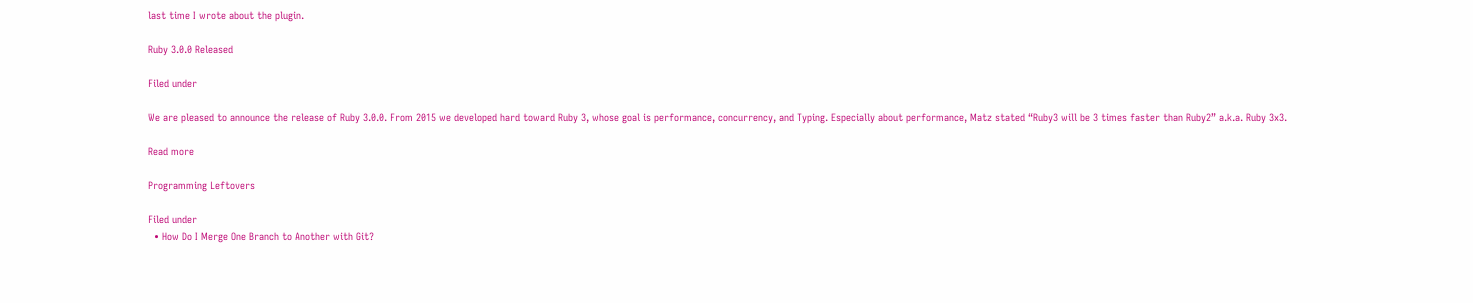last time I wrote about the plugin.

Ruby 3.0.0 Released

Filed under

We are pleased to announce the release of Ruby 3.0.0. From 2015 we developed hard toward Ruby 3, whose goal is performance, concurrency, and Typing. Especially about performance, Matz stated “Ruby3 will be 3 times faster than Ruby2” a.k.a. Ruby 3x3.

Read more

Programming Leftovers

Filed under
  • How Do I Merge One Branch to Another with Git?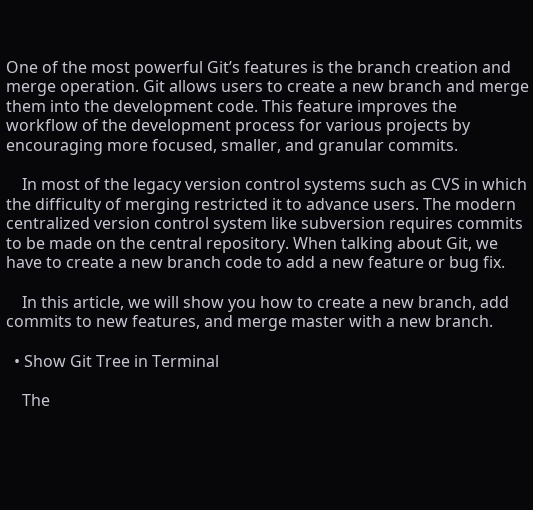One of the most powerful Git’s features is the branch creation and merge operation. Git allows users to create a new branch and merge them into the development code. This feature improves the workflow of the development process for various projects by encouraging more focused, smaller, and granular commits.

    In most of the legacy version control systems such as CVS in which the difficulty of merging restricted it to advance users. The modern centralized version control system like subversion requires commits to be made on the central repository. When talking about Git, we have to create a new branch code to add a new feature or bug fix.

    In this article, we will show you how to create a new branch, add commits to new features, and merge master with a new branch.

  • Show Git Tree in Terminal

    The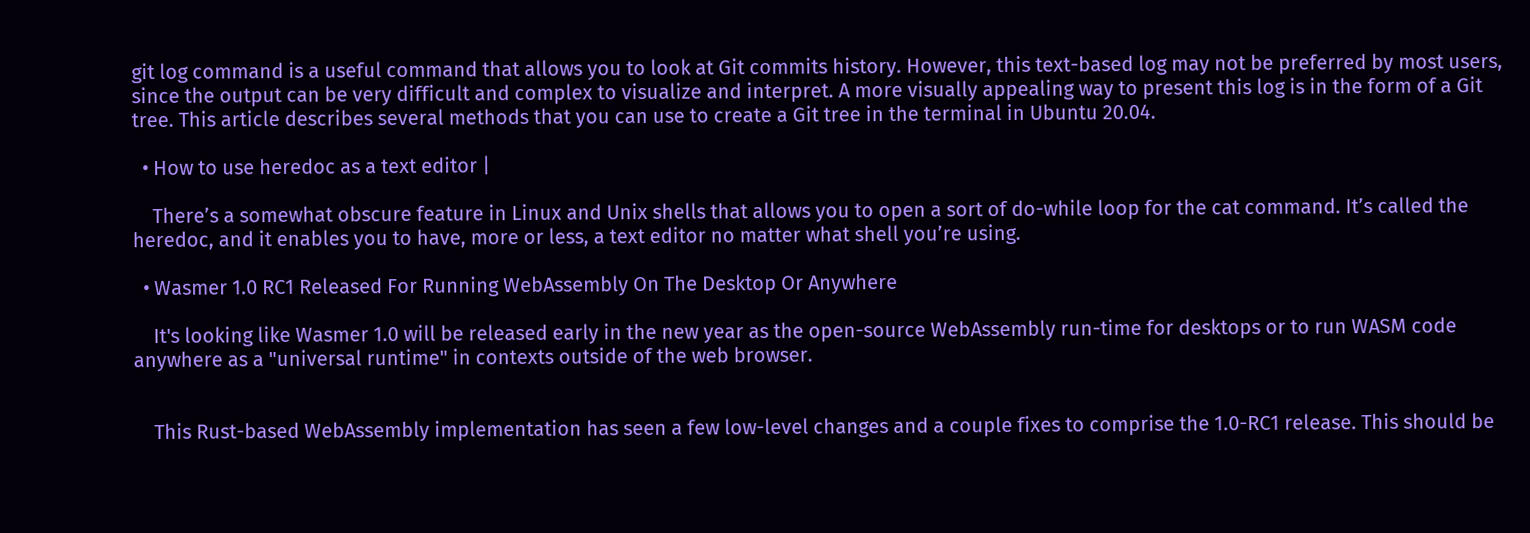git log command is a useful command that allows you to look at Git commits history. However, this text-based log may not be preferred by most users, since the output can be very difficult and complex to visualize and interpret. A more visually appealing way to present this log is in the form of a Git tree. This article describes several methods that you can use to create a Git tree in the terminal in Ubuntu 20.04.

  • How to use heredoc as a text editor |

    There’s a somewhat obscure feature in Linux and Unix shells that allows you to open a sort of do-while loop for the cat command. It’s called the heredoc, and it enables you to have, more or less, a text editor no matter what shell you’re using.

  • Wasmer 1.0 RC1 Released For Running WebAssembly On The Desktop Or Anywhere

    It's looking like Wasmer 1.0 will be released early in the new year as the open-source WebAssembly run-time for desktops or to run WASM code anywhere as a "universal runtime" in contexts outside of the web browser.


    This Rust-based WebAssembly implementation has seen a few low-level changes and a couple fixes to comprise the 1.0-RC1 release. This should be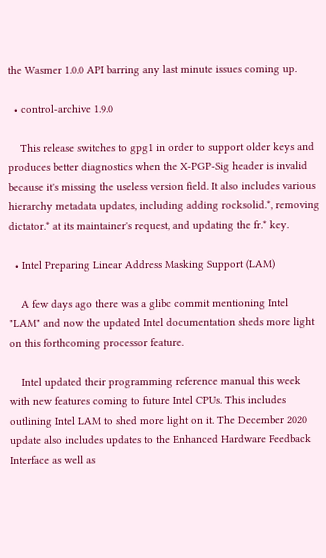the Wasmer 1.0.0 API barring any last minute issues coming up.

  • control-archive 1.9.0

    This release switches to gpg1 in order to support older keys and produces better diagnostics when the X-PGP-Sig header is invalid because it's missing the useless version field. It also includes various hierarchy metadata updates, including adding rocksolid.*, removing dictator.* at its maintainer's request, and updating the fr.* key.

  • Intel Preparing Linear Address Masking Support (LAM)

    A few days ago there was a glibc commit mentioning Intel "LAM" and now the updated Intel documentation sheds more light on this forthcoming processor feature.

    Intel updated their programming reference manual this week with new features coming to future Intel CPUs. This includes outlining Intel LAM to shed more light on it. The December 2020 update also includes updates to the Enhanced Hardware Feedback Interface as well as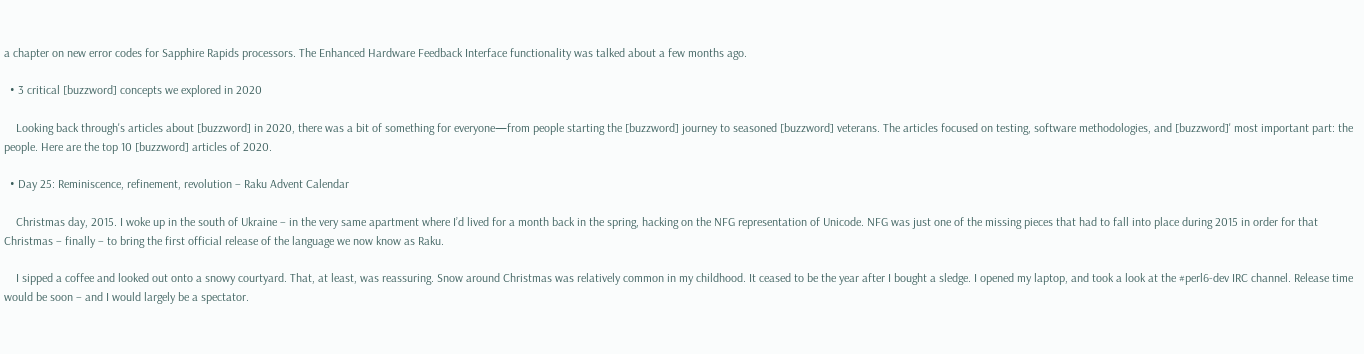a chapter on new error codes for Sapphire Rapids processors. The Enhanced Hardware Feedback Interface functionality was talked about a few months ago.

  • 3 critical [buzzword] concepts we explored in 2020

    Looking back through's articles about [buzzword] in 2020, there was a bit of something for everyone—from people starting the [buzzword] journey to seasoned [buzzword] veterans. The articles focused on testing, software methodologies, and [buzzword]' most important part: the people. Here are the top 10 [buzzword] articles of 2020.

  • Day 25: Reminiscence, refinement, revolution – Raku Advent Calendar

    Christmas day, 2015. I woke up in the south of Ukraine – in the very same apartment where I’d lived for a month back in the spring, hacking on the NFG representation of Unicode. NFG was just one of the missing pieces that had to fall into place during 2015 in order for that Christmas – finally – to bring the first official release of the language we now know as Raku.

    I sipped a coffee and looked out onto a snowy courtyard. That, at least, was reassuring. Snow around Christmas was relatively common in my childhood. It ceased to be the year after I bought a sledge. I opened my laptop, and took a look at the #perl6-dev IRC channel. Release time would be soon – and I would largely be a spectator.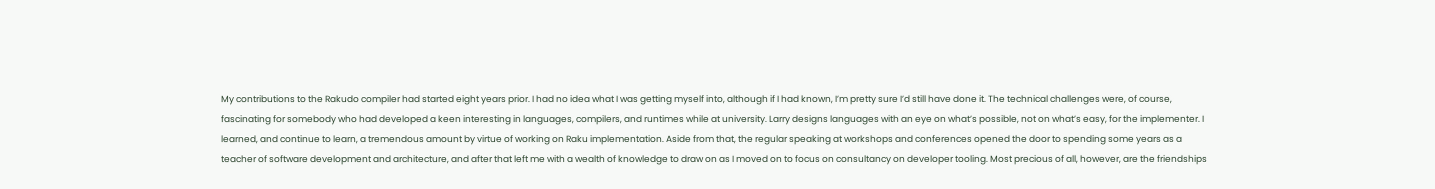My contributions to the Rakudo compiler had started eight years prior. I had no idea what I was getting myself into, although if I had known, I’m pretty sure I’d still have done it. The technical challenges were, of course, fascinating for somebody who had developed a keen interesting in languages, compilers, and runtimes while at university. Larry designs languages with an eye on what’s possible, not on what’s easy, for the implementer. I learned, and continue to learn, a tremendous amount by virtue of working on Raku implementation. Aside from that, the regular speaking at workshops and conferences opened the door to spending some years as a teacher of software development and architecture, and after that left me with a wealth of knowledge to draw on as I moved on to focus on consultancy on developer tooling. Most precious of all, however, are the friendships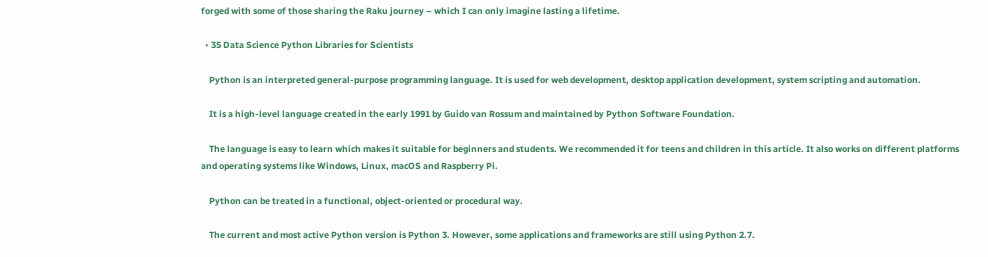forged with some of those sharing the Raku journey – which I can only imagine lasting a lifetime.

  • 35 Data Science Python Libraries for Scientists

    Python is an interpreted general-purpose programming language. It is used for web development, desktop application development, system scripting and automation.

    It is a high-level language created in the early 1991 by Guido van Rossum and maintained by Python Software Foundation.

    The language is easy to learn which makes it suitable for beginners and students. We recommended it for teens and children in this article. It also works on different platforms and operating systems like Windows, Linux, macOS and Raspberry Pi.

    Python can be treated in a functional, object-oriented or procedural way.

    The current and most active Python version is Python 3. However, some applications and frameworks are still using Python 2.7.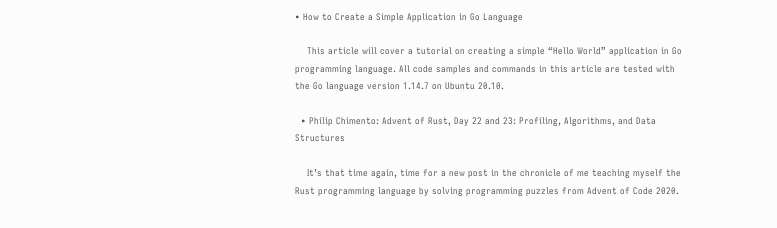• How to Create a Simple Application in Go Language

    This article will cover a tutorial on creating a simple “Hello World” application in Go programming language. All code samples and commands in this article are tested with the Go language version 1.14.7 on Ubuntu 20.10.

  • Philip Chimento: Advent of Rust, Day 22 and 23: Profiling, Algorithms, and Data Structures

    It’s that time again, time for a new post in the chronicle of me teaching myself the Rust programming language by solving programming puzzles from Advent of Code 2020.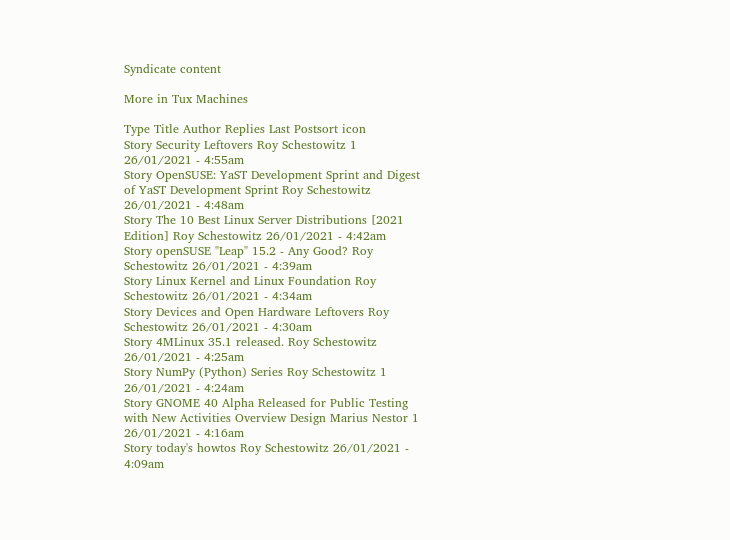Syndicate content

More in Tux Machines

Type Title Author Replies Last Postsort icon
Story Security Leftovers Roy Schestowitz 1 26/01/2021 - 4:55am
Story OpenSUSE: YaST Development Sprint and Digest of YaST Development Sprint Roy Schestowitz 26/01/2021 - 4:48am
Story The 10 Best Linux Server Distributions [2021 Edition] Roy Schestowitz 26/01/2021 - 4:42am
Story openSUSE "Leap" 15.2 - Any Good? Roy Schestowitz 26/01/2021 - 4:39am
Story Linux Kernel and Linux Foundation Roy Schestowitz 26/01/2021 - 4:34am
Story Devices and Open Hardware Leftovers Roy Schestowitz 26/01/2021 - 4:30am
Story 4MLinux 35.1 released. Roy Schestowitz 26/01/2021 - 4:25am
Story NumPy (Python) Series Roy Schestowitz 1 26/01/2021 - 4:24am
Story GNOME 40 Alpha Released for Public Testing with New Activities Overview Design Marius Nestor 1 26/01/2021 - 4:16am
Story today's howtos Roy Schestowitz 26/01/2021 - 4:09am